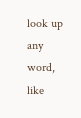look up any word, like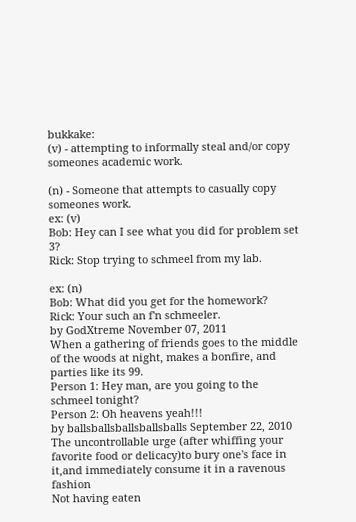bukkake:
(v) - attempting to informally steal and/or copy someones academic work.

(n) - Someone that attempts to casually copy someones work.
ex: (v)
Bob: Hey can I see what you did for problem set 3?
Rick: Stop trying to schmeel from my lab.

ex: (n)
Bob: What did you get for the homework?
Rick: Your such an f'n schmeeler.
by GodXtreme November 07, 2011
When a gathering of friends goes to the middle of the woods at night, makes a bonfire, and parties like its 99.
Person 1: Hey man, are you going to the schmeel tonight?
Person 2: Oh heavens yeah!!!
by ballsballsballsballsballs September 22, 2010
The uncontrollable urge (after whiffing your favorite food or delicacy)to bury one's face in it,and immediately consume it in a ravenous fashion
Not having eaten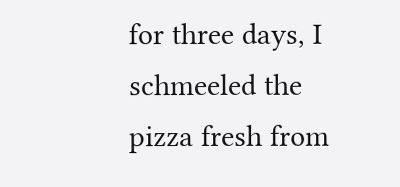for three days, I schmeeled the pizza fresh from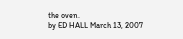the oven.
by ED HALL March 13, 2007